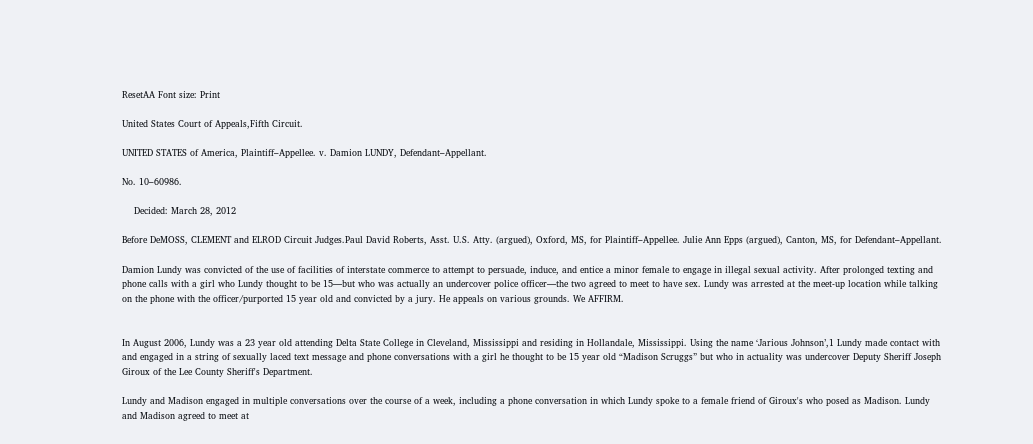ResetAA Font size: Print

United States Court of Appeals,Fifth Circuit.

UNITED STATES of America, Plaintiff–Appellee. v. Damion LUNDY, Defendant–Appellant.

No. 10–60986.

    Decided: March 28, 2012

Before DeMOSS, CLEMENT and ELROD Circuit Judges.Paul David Roberts, Asst. U.S. Atty. (argued), Oxford, MS, for Plaintiff–Appellee. Julie Ann Epps (argued), Canton, MS, for Defendant–Appellant.

Damion Lundy was convicted of the use of facilities of interstate commerce to attempt to persuade, induce, and entice a minor female to engage in illegal sexual activity. After prolonged texting and phone calls with a girl who Lundy thought to be 15—but who was actually an undercover police officer—the two agreed to meet to have sex. Lundy was arrested at the meet-up location while talking on the phone with the officer/purported 15 year old and convicted by a jury. He appeals on various grounds. We AFFIRM.


In August 2006, Lundy was a 23 year old attending Delta State College in Cleveland, Mississippi and residing in Hollandale, Mississippi. Using the name ‘Jarious Johnson’,1 Lundy made contact with and engaged in a string of sexually laced text message and phone conversations with a girl he thought to be 15 year old “Madison Scruggs” but who in actuality was undercover Deputy Sheriff Joseph Giroux of the Lee County Sheriff's Department.

Lundy and Madison engaged in multiple conversations over the course of a week, including a phone conversation in which Lundy spoke to a female friend of Giroux's who posed as Madison. Lundy and Madison agreed to meet at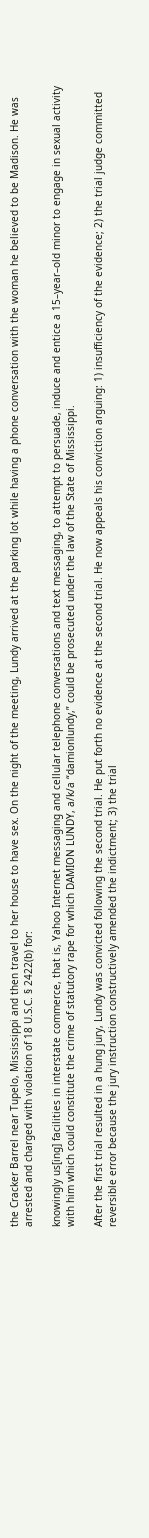the Cracker Barrel near Tupelo, Mississippi and then travel to her house to have sex. On the night of the meeting, Lundy arrived at the parking lot while having a phone conversation with the woman he believed to be Madison. He was arrested and charged with violation of 18 U.S.C. § 2422(b) for:

knowingly us[ing] facilities in interstate commerce, that is, Yahoo Internet messaging and cellular telephone conversations and text messaging, to attempt to persuade, induce and entice a 15–year–old minor to engage in sexual activity with him which could constitute the crime of statutory rape for which DAMION LUNDY, a/k/a “damionlundy,” could be prosecuted under the law of the State of Mississippi.

After the first trial resulted in a hung jury, Lundy was convicted following the second trial. He put forth no evidence at the second trial. He now appeals his conviction arguing: 1) insufficiency of the evidence; 2) the trial judge committed reversible error because the jury instruction constructively amended the indictment; 3) the trial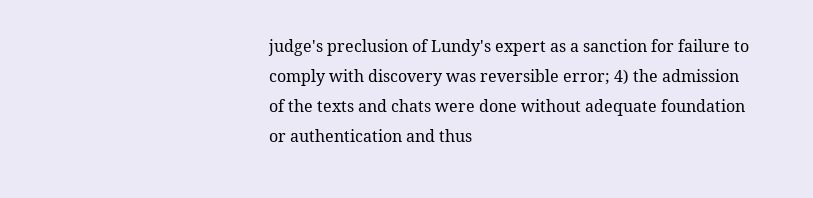judge's preclusion of Lundy's expert as a sanction for failure to comply with discovery was reversible error; 4) the admission of the texts and chats were done without adequate foundation or authentication and thus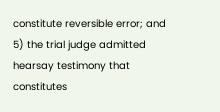constitute reversible error; and 5) the trial judge admitted hearsay testimony that constitutes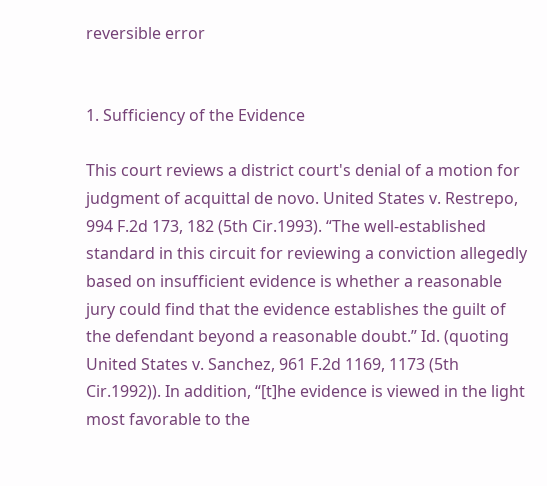reversible error


1. Sufficiency of the Evidence

This court reviews a district court's denial of a motion for judgment of acquittal de novo. United States v. Restrepo, 994 F.2d 173, 182 (5th Cir.1993). “The well-established standard in this circuit for reviewing a conviction allegedly based on insufficient evidence is whether a reasonable jury could find that the evidence establishes the guilt of the defendant beyond a reasonable doubt.” Id. (quoting United States v. Sanchez, 961 F.2d 1169, 1173 (5th Cir.1992)). In addition, “[t]he evidence is viewed in the light most favorable to the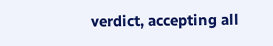verdict, accepting all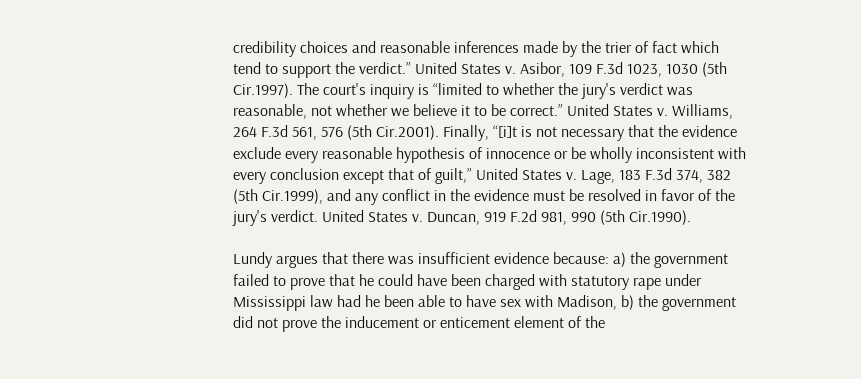credibility choices and reasonable inferences made by the trier of fact which tend to support the verdict.” United States v. Asibor, 109 F.3d 1023, 1030 (5th Cir.1997). The court's inquiry is “limited to whether the jury's verdict was reasonable, not whether we believe it to be correct.” United States v. Williams, 264 F.3d 561, 576 (5th Cir.2001). Finally, “[i]t is not necessary that the evidence exclude every reasonable hypothesis of innocence or be wholly inconsistent with every conclusion except that of guilt,” United States v. Lage, 183 F.3d 374, 382 (5th Cir.1999), and any conflict in the evidence must be resolved in favor of the jury's verdict. United States v. Duncan, 919 F.2d 981, 990 (5th Cir.1990).

Lundy argues that there was insufficient evidence because: a) the government failed to prove that he could have been charged with statutory rape under Mississippi law had he been able to have sex with Madison, b) the government did not prove the inducement or enticement element of the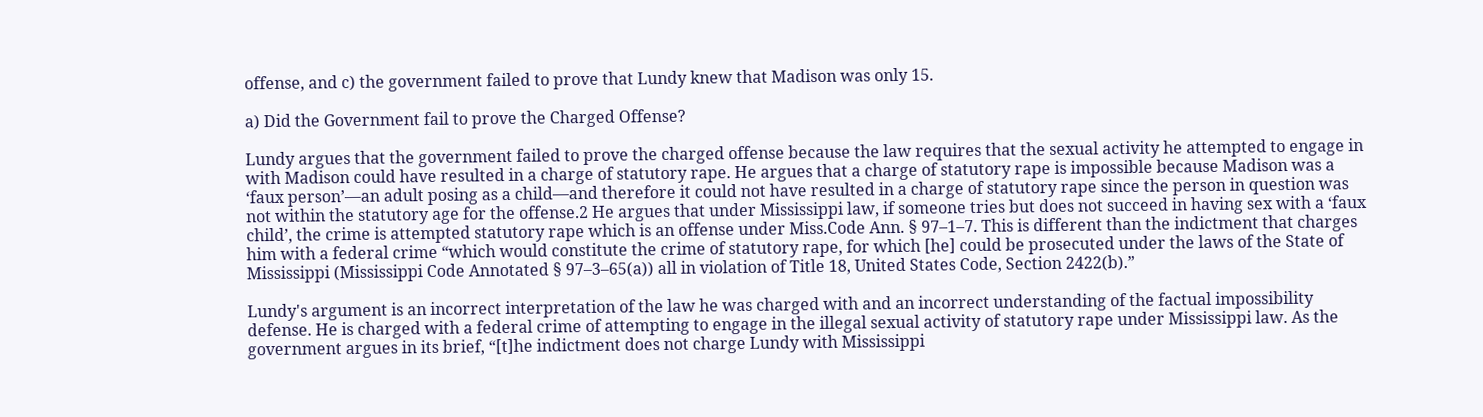offense, and c) the government failed to prove that Lundy knew that Madison was only 15.

a) Did the Government fail to prove the Charged Offense?

Lundy argues that the government failed to prove the charged offense because the law requires that the sexual activity he attempted to engage in with Madison could have resulted in a charge of statutory rape. He argues that a charge of statutory rape is impossible because Madison was a ‘faux person’—an adult posing as a child—and therefore it could not have resulted in a charge of statutory rape since the person in question was not within the statutory age for the offense.2 He argues that under Mississippi law, if someone tries but does not succeed in having sex with a ‘faux child’, the crime is attempted statutory rape which is an offense under Miss.Code Ann. § 97–1–7. This is different than the indictment that charges him with a federal crime “which would constitute the crime of statutory rape, for which [he] could be prosecuted under the laws of the State of Mississippi (Mississippi Code Annotated § 97–3–65(a)) all in violation of Title 18, United States Code, Section 2422(b).”

Lundy's argument is an incorrect interpretation of the law he was charged with and an incorrect understanding of the factual impossibility defense. He is charged with a federal crime of attempting to engage in the illegal sexual activity of statutory rape under Mississippi law. As the government argues in its brief, “[t]he indictment does not charge Lundy with Mississippi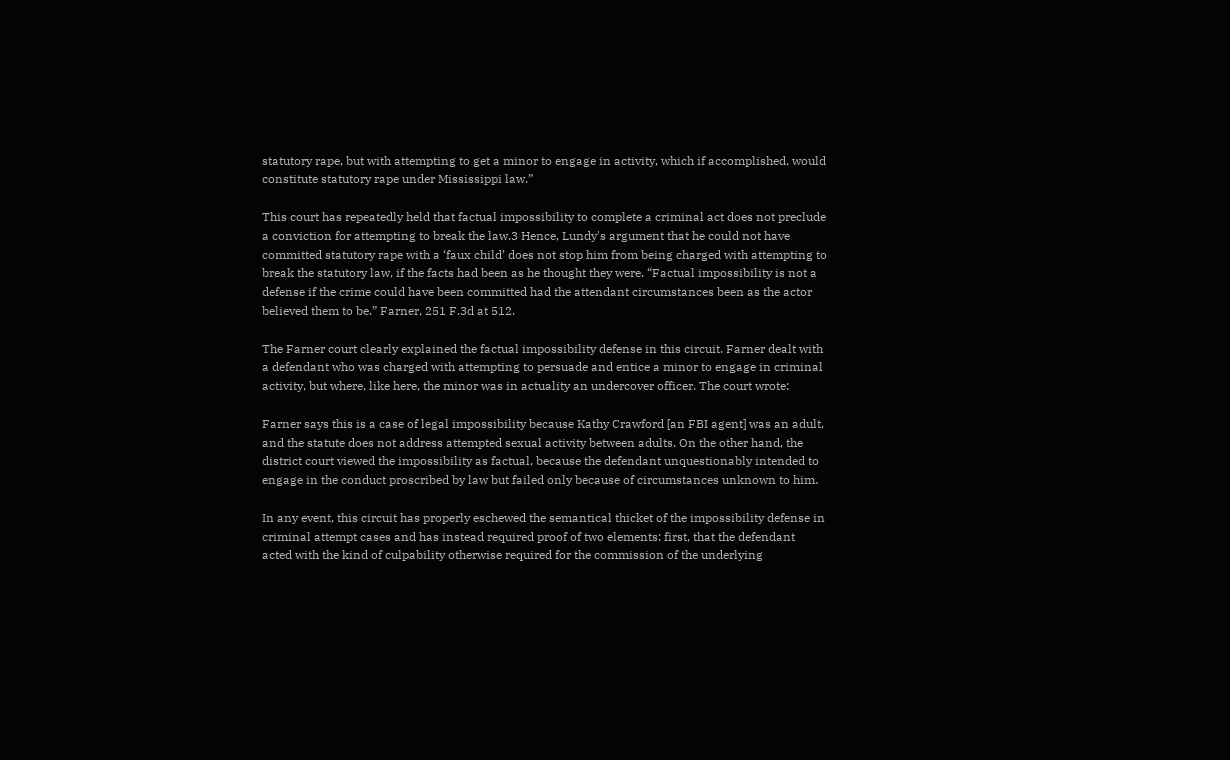statutory rape, but with attempting to get a minor to engage in activity, which if accomplished, would constitute statutory rape under Mississippi law.”

This court has repeatedly held that factual impossibility to complete a criminal act does not preclude a conviction for attempting to break the law.3 Hence, Lundy's argument that he could not have committed statutory rape with a ‘faux child’ does not stop him from being charged with attempting to break the statutory law, if the facts had been as he thought they were. “Factual impossibility is not a defense if the crime could have been committed had the attendant circumstances been as the actor believed them to be.” Farner, 251 F.3d at 512.

The Farner court clearly explained the factual impossibility defense in this circuit. Farner dealt with a defendant who was charged with attempting to persuade and entice a minor to engage in criminal activity, but where, like here, the minor was in actuality an undercover officer. The court wrote:

Farner says this is a case of legal impossibility because Kathy Crawford [an FBI agent] was an adult, and the statute does not address attempted sexual activity between adults. On the other hand, the district court viewed the impossibility as factual, because the defendant unquestionably intended to engage in the conduct proscribed by law but failed only because of circumstances unknown to him․

In any event, this circuit has properly eschewed the semantical thicket of the impossibility defense in criminal attempt cases and has instead required proof of two elements: first, that the defendant acted with the kind of culpability otherwise required for the commission of the underlying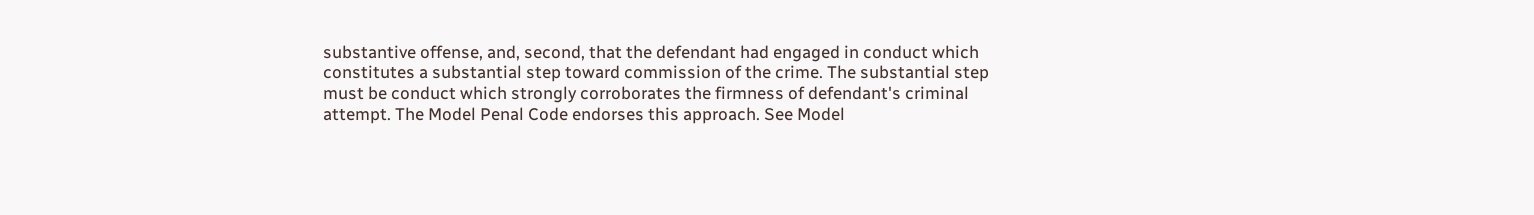substantive offense, and, second, that the defendant had engaged in conduct which constitutes a substantial step toward commission of the crime. The substantial step must be conduct which strongly corroborates the firmness of defendant's criminal attempt. The Model Penal Code endorses this approach. See Model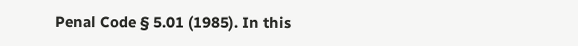Penal Code § 5.01 (1985). In this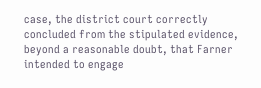case, the district court correctly concluded from the stipulated evidence, beyond a reasonable doubt, that Farner intended to engage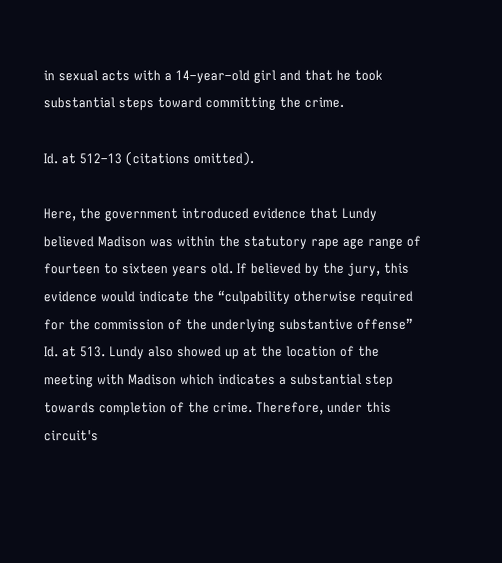in sexual acts with a 14–year–old girl and that he took substantial steps toward committing the crime.

Id. at 512–13 (citations omitted).

Here, the government introduced evidence that Lundy believed Madison was within the statutory rape age range of fourteen to sixteen years old. If believed by the jury, this evidence would indicate the “culpability otherwise required for the commission of the underlying substantive offense” Id. at 513. Lundy also showed up at the location of the meeting with Madison which indicates a substantial step towards completion of the crime. Therefore, under this circuit's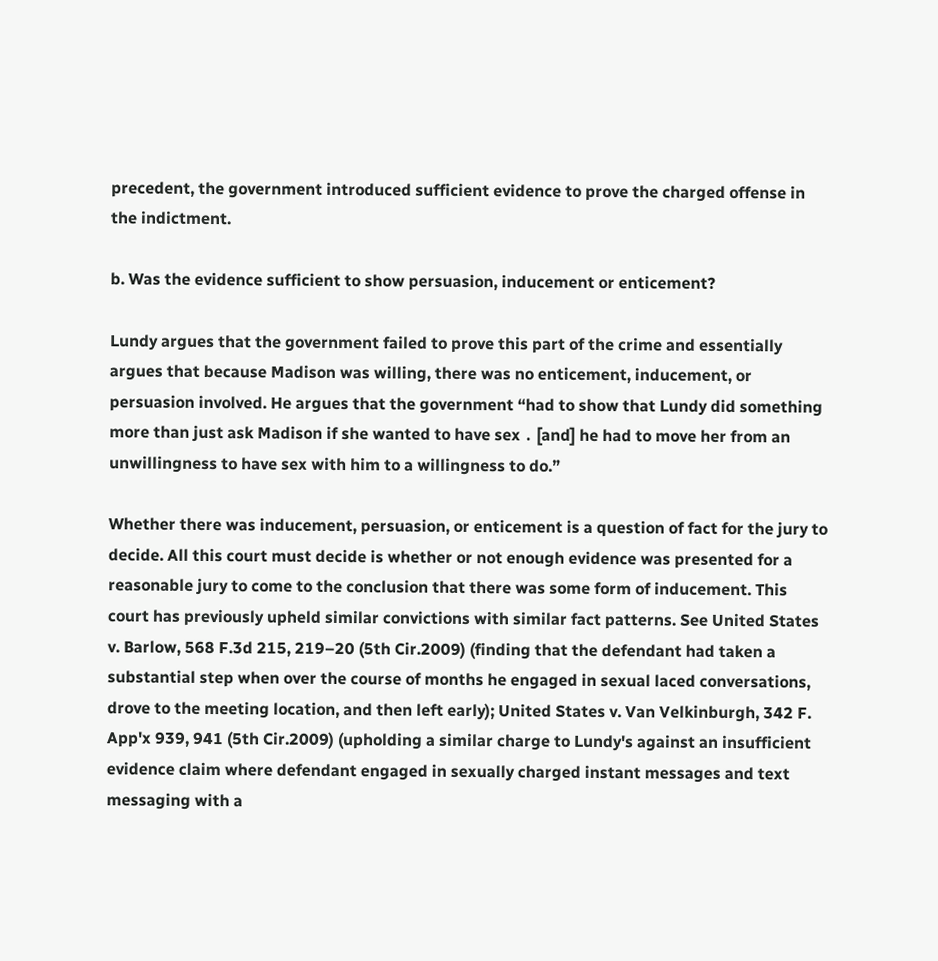precedent, the government introduced sufficient evidence to prove the charged offense in the indictment.

b. Was the evidence sufficient to show persuasion, inducement or enticement?

Lundy argues that the government failed to prove this part of the crime and essentially argues that because Madison was willing, there was no enticement, inducement, or persuasion involved. He argues that the government “had to show that Lundy did something more than just ask Madison if she wanted to have sex ․ [and] he had to move her from an unwillingness to have sex with him to a willingness to do.”

Whether there was inducement, persuasion, or enticement is a question of fact for the jury to decide. All this court must decide is whether or not enough evidence was presented for a reasonable jury to come to the conclusion that there was some form of inducement. This court has previously upheld similar convictions with similar fact patterns. See United States v. Barlow, 568 F.3d 215, 219–20 (5th Cir.2009) (finding that the defendant had taken a substantial step when over the course of months he engaged in sexual laced conversations, drove to the meeting location, and then left early); United States v. Van Velkinburgh, 342 F. App'x 939, 941 (5th Cir.2009) (upholding a similar charge to Lundy's against an insufficient evidence claim where defendant engaged in sexually charged instant messages and text messaging with a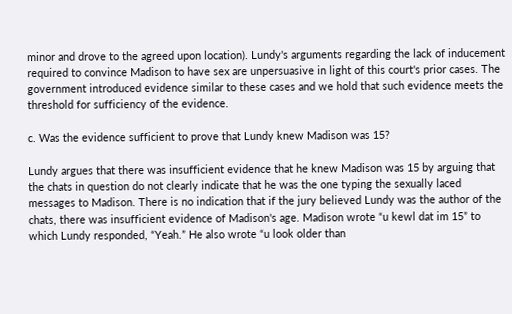minor and drove to the agreed upon location). Lundy's arguments regarding the lack of inducement required to convince Madison to have sex are unpersuasive in light of this court's prior cases. The government introduced evidence similar to these cases and we hold that such evidence meets the threshold for sufficiency of the evidence.

c. Was the evidence sufficient to prove that Lundy knew Madison was 15?

Lundy argues that there was insufficient evidence that he knew Madison was 15 by arguing that the chats in question do not clearly indicate that he was the one typing the sexually laced messages to Madison. There is no indication that if the jury believed Lundy was the author of the chats, there was insufficient evidence of Madison's age. Madison wrote “u kewl dat im 15” to which Lundy responded, “Yeah.” He also wrote “u look older than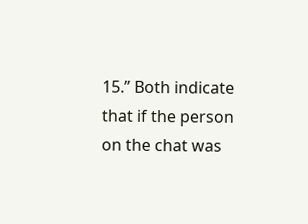15.” Both indicate that if the person on the chat was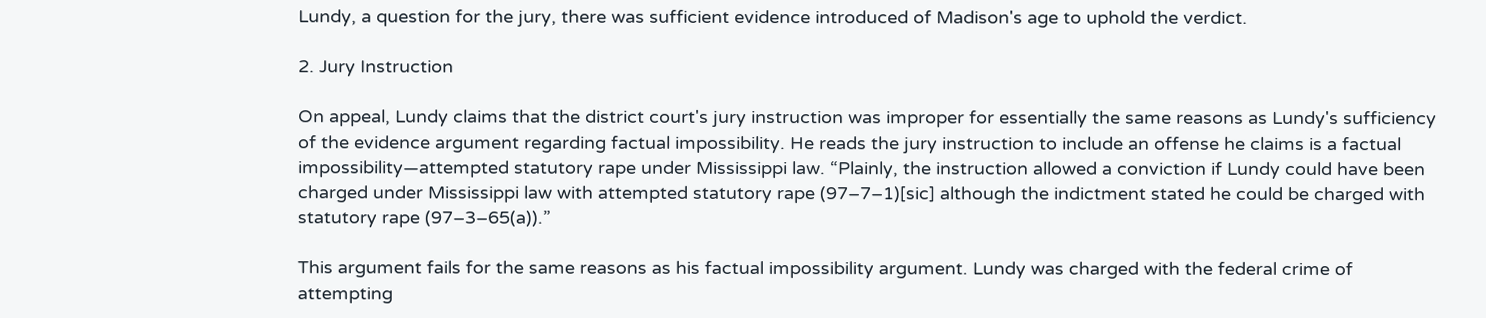Lundy, a question for the jury, there was sufficient evidence introduced of Madison's age to uphold the verdict.

2. Jury Instruction

On appeal, Lundy claims that the district court's jury instruction was improper for essentially the same reasons as Lundy's sufficiency of the evidence argument regarding factual impossibility. He reads the jury instruction to include an offense he claims is a factual impossibility—attempted statutory rape under Mississippi law. “Plainly, the instruction allowed a conviction if Lundy could have been charged under Mississippi law with attempted statutory rape (97–7–1)[sic] although the indictment stated he could be charged with statutory rape (97–3–65(a)).”

This argument fails for the same reasons as his factual impossibility argument. Lundy was charged with the federal crime of attempting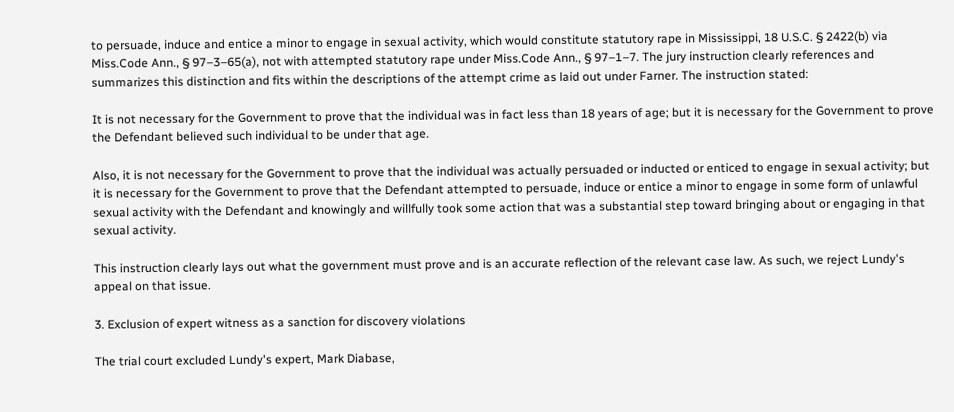to persuade, induce and entice a minor to engage in sexual activity, which would constitute statutory rape in Mississippi, 18 U.S.C. § 2422(b) via Miss.Code Ann., § 97–3–65(a), not with attempted statutory rape under Miss.Code Ann., § 97–1–7. The jury instruction clearly references and summarizes this distinction and fits within the descriptions of the attempt crime as laid out under Farner. The instruction stated:

It is not necessary for the Government to prove that the individual was in fact less than 18 years of age; but it is necessary for the Government to prove the Defendant believed such individual to be under that age.

Also, it is not necessary for the Government to prove that the individual was actually persuaded or inducted or enticed to engage in sexual activity; but it is necessary for the Government to prove that the Defendant attempted to persuade, induce or entice a minor to engage in some form of unlawful sexual activity with the Defendant and knowingly and willfully took some action that was a substantial step toward bringing about or engaging in that sexual activity.

This instruction clearly lays out what the government must prove and is an accurate reflection of the relevant case law. As such, we reject Lundy's appeal on that issue.

3. Exclusion of expert witness as a sanction for discovery violations

The trial court excluded Lundy's expert, Mark Diabase,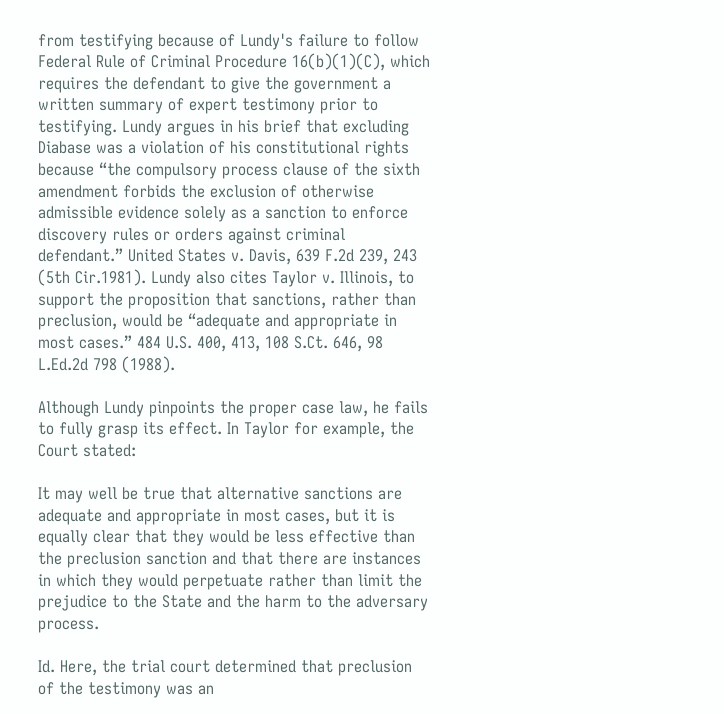from testifying because of Lundy's failure to follow Federal Rule of Criminal Procedure 16(b)(1)(C), which requires the defendant to give the government a written summary of expert testimony prior to testifying. Lundy argues in his brief that excluding Diabase was a violation of his constitutional rights because “the compulsory process clause of the sixth amendment forbids the exclusion of otherwise admissible evidence solely as a sanction to enforce discovery rules or orders against criminal defendant.” United States v. Davis, 639 F.2d 239, 243 (5th Cir.1981). Lundy also cites Taylor v. Illinois, to support the proposition that sanctions, rather than preclusion, would be “adequate and appropriate in most cases.” 484 U.S. 400, 413, 108 S.Ct. 646, 98 L.Ed.2d 798 (1988).

Although Lundy pinpoints the proper case law, he fails to fully grasp its effect. In Taylor for example, the Court stated:

It may well be true that alternative sanctions are adequate and appropriate in most cases, but it is equally clear that they would be less effective than the preclusion sanction and that there are instances in which they would perpetuate rather than limit the prejudice to the State and the harm to the adversary process.

Id. Here, the trial court determined that preclusion of the testimony was an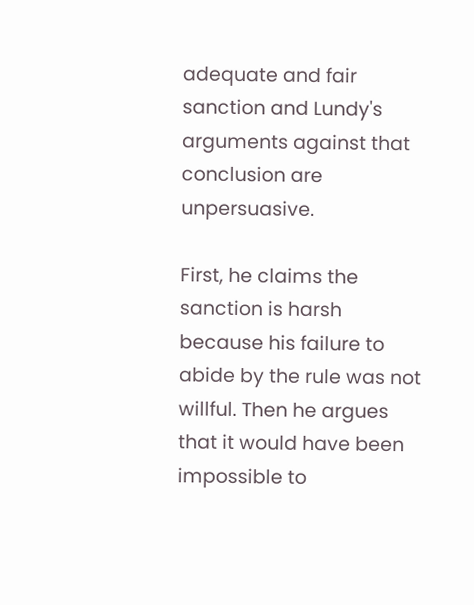adequate and fair sanction and Lundy's arguments against that conclusion are unpersuasive.

First, he claims the sanction is harsh because his failure to abide by the rule was not willful. Then he argues that it would have been impossible to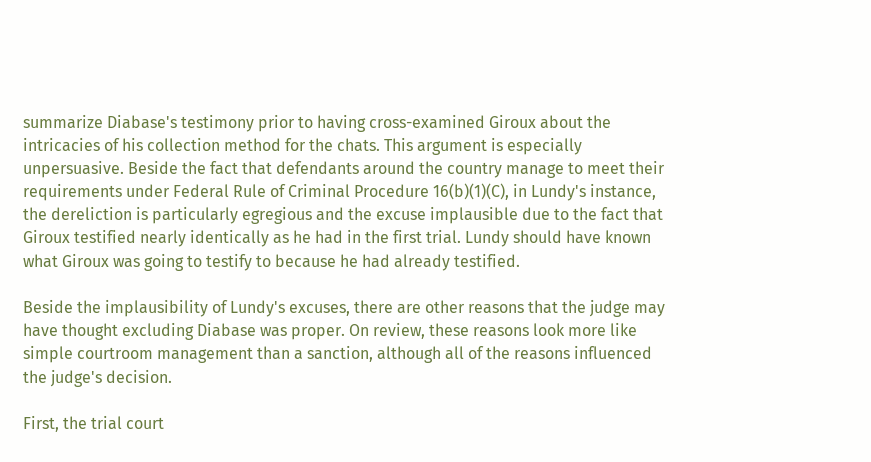summarize Diabase's testimony prior to having cross-examined Giroux about the intricacies of his collection method for the chats. This argument is especially unpersuasive. Beside the fact that defendants around the country manage to meet their requirements under Federal Rule of Criminal Procedure 16(b)(1)(C), in Lundy's instance, the dereliction is particularly egregious and the excuse implausible due to the fact that Giroux testified nearly identically as he had in the first trial. Lundy should have known what Giroux was going to testify to because he had already testified.

Beside the implausibility of Lundy's excuses, there are other reasons that the judge may have thought excluding Diabase was proper. On review, these reasons look more like simple courtroom management than a sanction, although all of the reasons influenced the judge's decision.

First, the trial court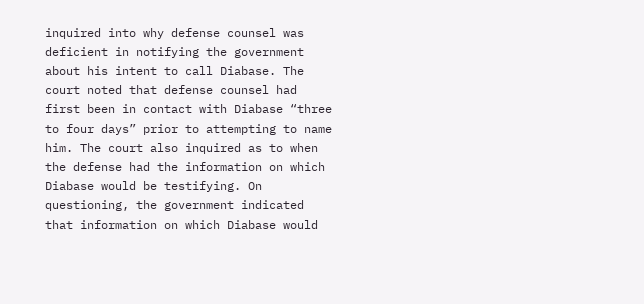inquired into why defense counsel was deficient in notifying the government about his intent to call Diabase. The court noted that defense counsel had first been in contact with Diabase “three to four days” prior to attempting to name him. The court also inquired as to when the defense had the information on which Diabase would be testifying. On questioning, the government indicated that information on which Diabase would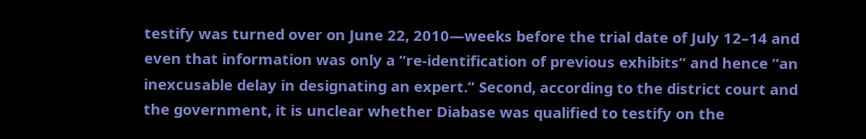testify was turned over on June 22, 2010—weeks before the trial date of July 12–14 and even that information was only a “re-identification of previous exhibits” and hence “an inexcusable delay in designating an expert.” Second, according to the district court and the government, it is unclear whether Diabase was qualified to testify on the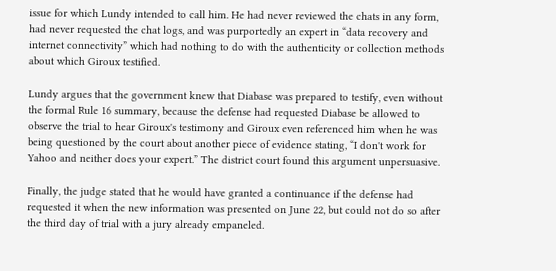issue for which Lundy intended to call him. He had never reviewed the chats in any form, had never requested the chat logs, and was purportedly an expert in “data recovery and internet connectivity” which had nothing to do with the authenticity or collection methods about which Giroux testified.

Lundy argues that the government knew that Diabase was prepared to testify, even without the formal Rule 16 summary, because the defense had requested Diabase be allowed to observe the trial to hear Giroux's testimony and Giroux even referenced him when he was being questioned by the court about another piece of evidence stating, “I don't work for Yahoo and neither does your expert.” The district court found this argument unpersuasive.

Finally, the judge stated that he would have granted a continuance if the defense had requested it when the new information was presented on June 22, but could not do so after the third day of trial with a jury already empaneled.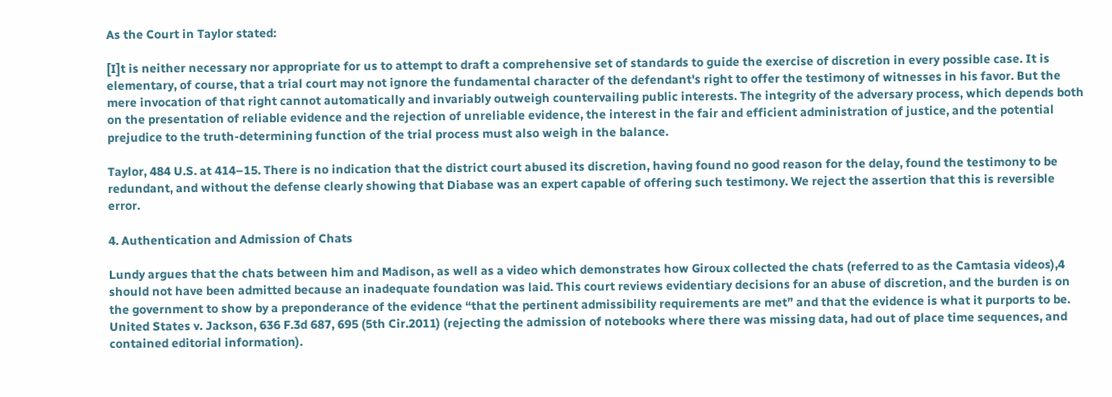As the Court in Taylor stated:

[I]t is neither necessary nor appropriate for us to attempt to draft a comprehensive set of standards to guide the exercise of discretion in every possible case. It is elementary, of course, that a trial court may not ignore the fundamental character of the defendant's right to offer the testimony of witnesses in his favor. But the mere invocation of that right cannot automatically and invariably outweigh countervailing public interests. The integrity of the adversary process, which depends both on the presentation of reliable evidence and the rejection of unreliable evidence, the interest in the fair and efficient administration of justice, and the potential prejudice to the truth-determining function of the trial process must also weigh in the balance.

Taylor, 484 U.S. at 414–15. There is no indication that the district court abused its discretion, having found no good reason for the delay, found the testimony to be redundant, and without the defense clearly showing that Diabase was an expert capable of offering such testimony. We reject the assertion that this is reversible error.

4. Authentication and Admission of Chats

Lundy argues that the chats between him and Madison, as well as a video which demonstrates how Giroux collected the chats (referred to as the Camtasia videos),4 should not have been admitted because an inadequate foundation was laid. This court reviews evidentiary decisions for an abuse of discretion, and the burden is on the government to show by a preponderance of the evidence “that the pertinent admissibility requirements are met” and that the evidence is what it purports to be. United States v. Jackson, 636 F.3d 687, 695 (5th Cir.2011) (rejecting the admission of notebooks where there was missing data, had out of place time sequences, and contained editorial information).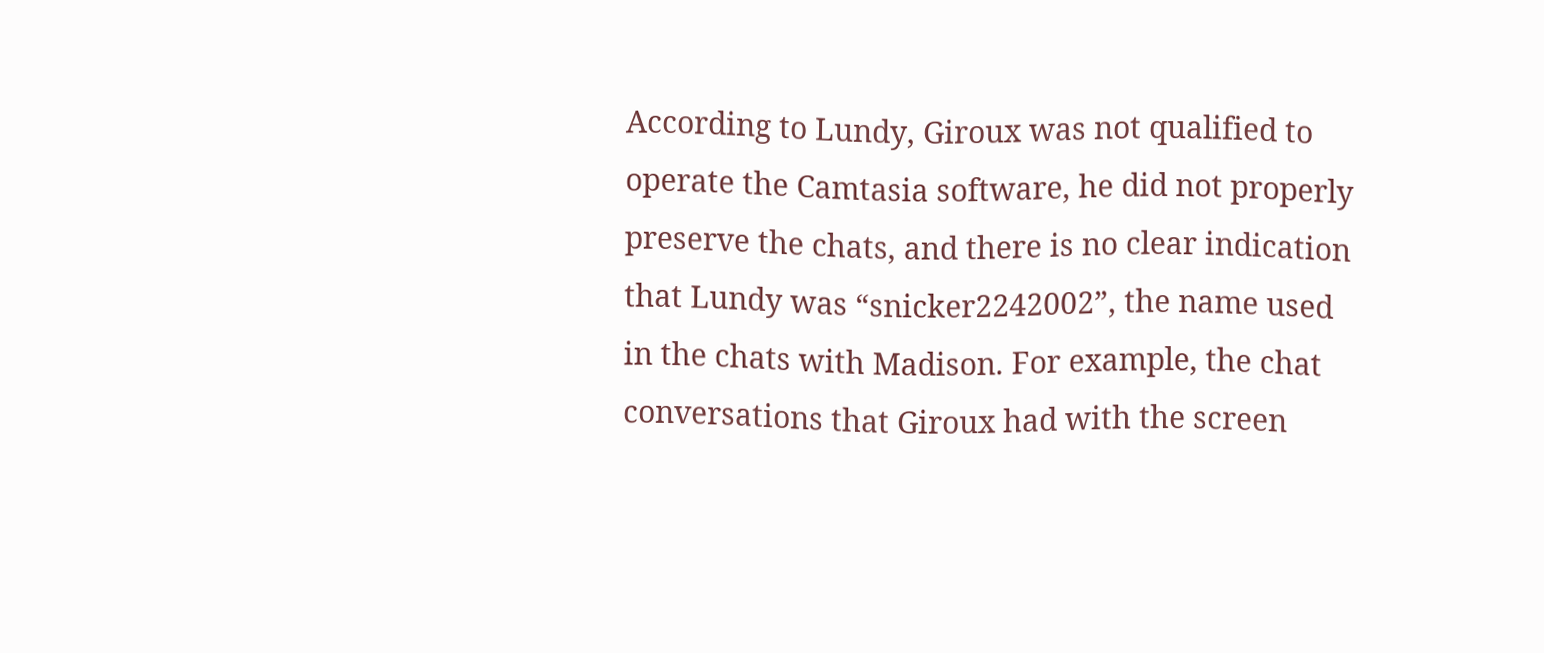According to Lundy, Giroux was not qualified to operate the Camtasia software, he did not properly preserve the chats, and there is no clear indication that Lundy was “snicker2242002”, the name used in the chats with Madison. For example, the chat conversations that Giroux had with the screen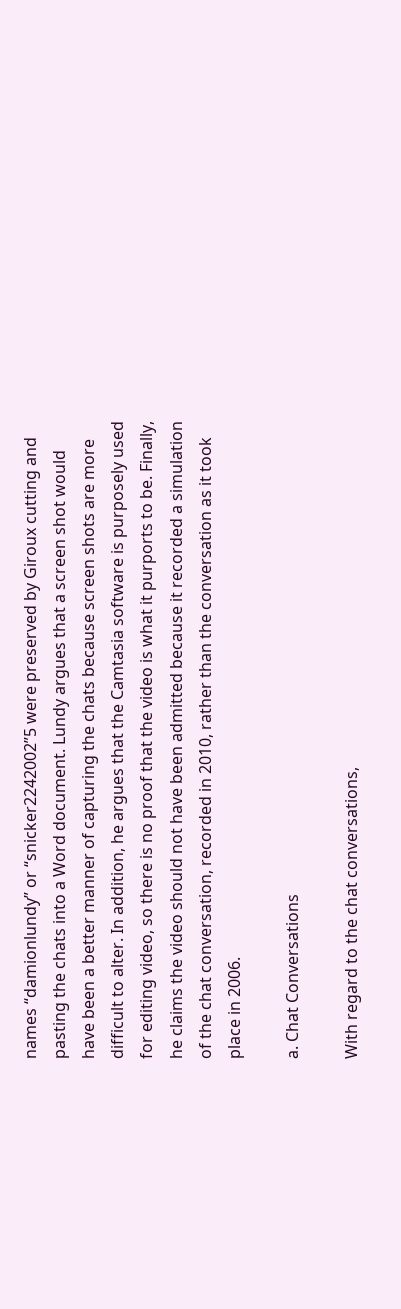names “damionlundy” or “snicker2242002”5 were preserved by Giroux cutting and pasting the chats into a Word document. Lundy argues that a screen shot would have been a better manner of capturing the chats because screen shots are more difficult to alter. In addition, he argues that the Camtasia software is purposely used for editing video, so there is no proof that the video is what it purports to be. Finally, he claims the video should not have been admitted because it recorded a simulation of the chat conversation, recorded in 2010, rather than the conversation as it took place in 2006.

a. Chat Conversations

With regard to the chat conversations,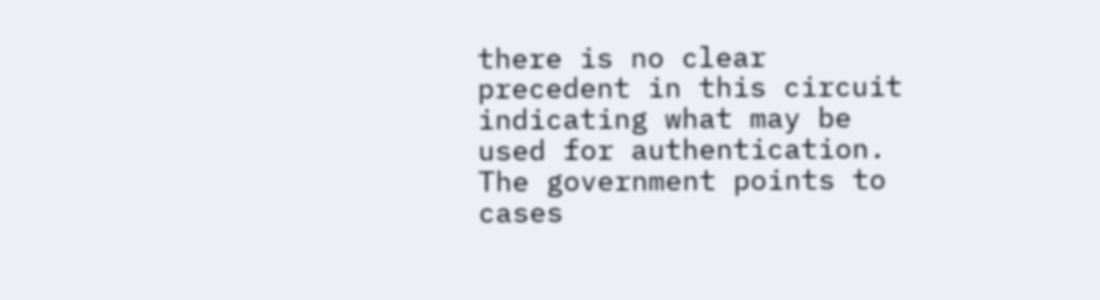there is no clear precedent in this circuit indicating what may be used for authentication. The government points to cases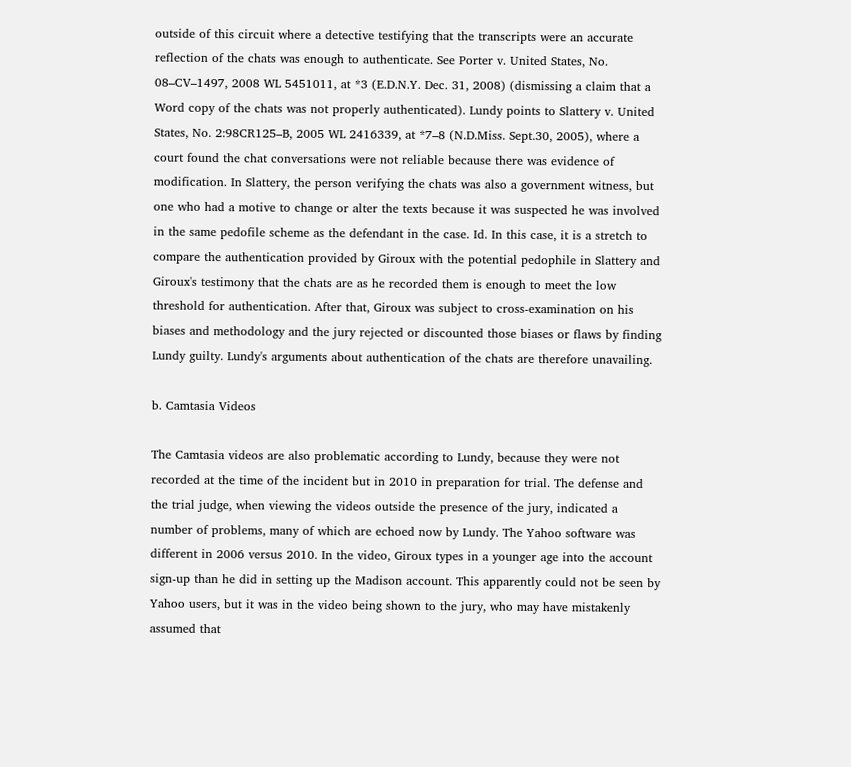outside of this circuit where a detective testifying that the transcripts were an accurate reflection of the chats was enough to authenticate. See Porter v. United States, No. 08–CV–1497, 2008 WL 5451011, at *3 (E.D.N.Y. Dec. 31, 2008) (dismissing a claim that a Word copy of the chats was not properly authenticated). Lundy points to Slattery v. United States, No. 2:98CR125–B, 2005 WL 2416339, at *7–8 (N.D.Miss. Sept.30, 2005), where a court found the chat conversations were not reliable because there was evidence of modification. In Slattery, the person verifying the chats was also a government witness, but one who had a motive to change or alter the texts because it was suspected he was involved in the same pedofile scheme as the defendant in the case. Id. In this case, it is a stretch to compare the authentication provided by Giroux with the potential pedophile in Slattery and Giroux's testimony that the chats are as he recorded them is enough to meet the low threshold for authentication. After that, Giroux was subject to cross-examination on his biases and methodology and the jury rejected or discounted those biases or flaws by finding Lundy guilty. Lundy's arguments about authentication of the chats are therefore unavailing.

b. Camtasia Videos

The Camtasia videos are also problematic according to Lundy, because they were not recorded at the time of the incident but in 2010 in preparation for trial. The defense and the trial judge, when viewing the videos outside the presence of the jury, indicated a number of problems, many of which are echoed now by Lundy. The Yahoo software was different in 2006 versus 2010. In the video, Giroux types in a younger age into the account sign-up than he did in setting up the Madison account. This apparently could not be seen by Yahoo users, but it was in the video being shown to the jury, who may have mistakenly assumed that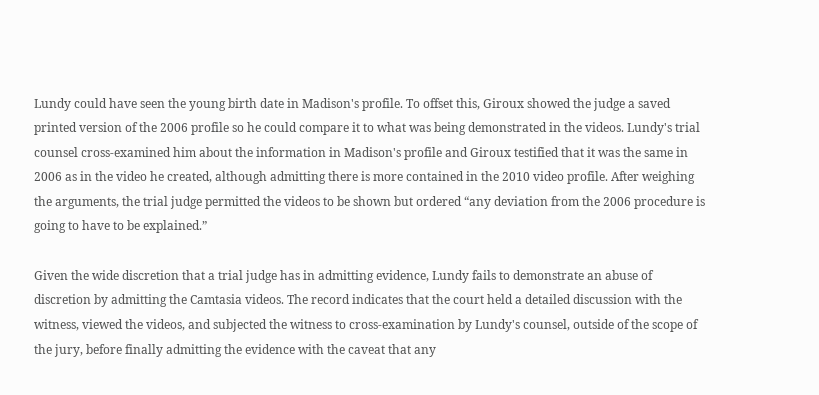Lundy could have seen the young birth date in Madison's profile. To offset this, Giroux showed the judge a saved printed version of the 2006 profile so he could compare it to what was being demonstrated in the videos. Lundy's trial counsel cross-examined him about the information in Madison's profile and Giroux testified that it was the same in 2006 as in the video he created, although admitting there is more contained in the 2010 video profile. After weighing the arguments, the trial judge permitted the videos to be shown but ordered “any deviation from the 2006 procedure is going to have to be explained.”

Given the wide discretion that a trial judge has in admitting evidence, Lundy fails to demonstrate an abuse of discretion by admitting the Camtasia videos. The record indicates that the court held a detailed discussion with the witness, viewed the videos, and subjected the witness to cross-examination by Lundy's counsel, outside of the scope of the jury, before finally admitting the evidence with the caveat that any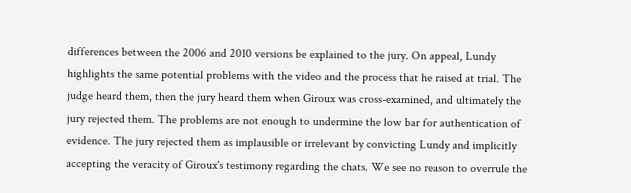differences between the 2006 and 2010 versions be explained to the jury. On appeal, Lundy highlights the same potential problems with the video and the process that he raised at trial. The judge heard them, then the jury heard them when Giroux was cross-examined, and ultimately the jury rejected them. The problems are not enough to undermine the low bar for authentication of evidence. The jury rejected them as implausible or irrelevant by convicting Lundy and implicitly accepting the veracity of Giroux's testimony regarding the chats. We see no reason to overrule the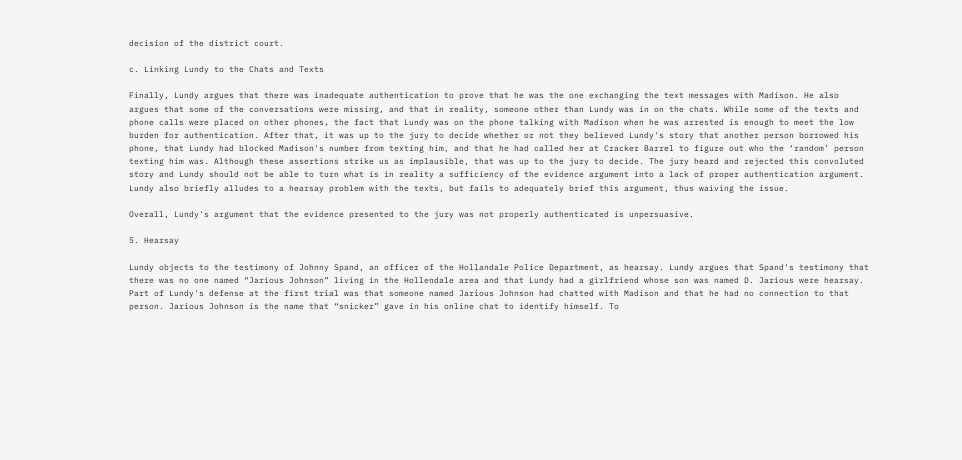decision of the district court.

c. Linking Lundy to the Chats and Texts

Finally, Lundy argues that there was inadequate authentication to prove that he was the one exchanging the text messages with Madison. He also argues that some of the conversations were missing, and that in reality, someone other than Lundy was in on the chats. While some of the texts and phone calls were placed on other phones, the fact that Lundy was on the phone talking with Madison when he was arrested is enough to meet the low burden for authentication. After that, it was up to the jury to decide whether or not they believed Lundy's story that another person borrowed his phone, that Lundy had blocked Madison's number from texting him, and that he had called her at Cracker Barrel to figure out who the ‘random’ person texting him was. Although these assertions strike us as implausible, that was up to the jury to decide. The jury heard and rejected this convoluted story and Lundy should not be able to turn what is in reality a sufficiency of the evidence argument into a lack of proper authentication argument. Lundy also briefly alludes to a hearsay problem with the texts, but fails to adequately brief this argument, thus waiving the issue.

Overall, Lundy's argument that the evidence presented to the jury was not properly authenticated is unpersuasive.

5. Hearsay

Lundy objects to the testimony of Johnny Spand, an officer of the Hollandale Police Department, as hearsay. Lundy argues that Spand's testimony that there was no one named “Jarious Johnson” living in the Hollendale area and that Lundy had a girlfriend whose son was named D. Jarious were hearsay. Part of Lundy's defense at the first trial was that someone named Jarious Johnson had chatted with Madison and that he had no connection to that person. Jarious Johnson is the name that “snicker” gave in his online chat to identify himself. To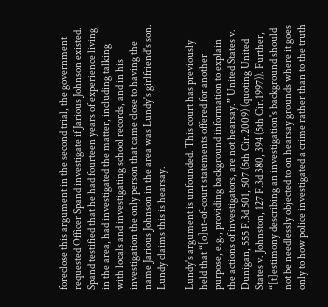foreclose this argument in the second trial, the government requested Officer Spand investigate if Jarious Johnson existed. Spand testified that he had fourteen years of experience living in the area, had investigated the matter, including talking with locals and investigating school records, and in his investigation the only person that came close to having the name Jarious Johnson in the area was Lundy's girlfriend's son. Lundy claims this is hearsay.

Lundy's argument is unfounded. This court has previously held that “[o]ut-of-court statements offered for another purpose, e.g., providing background information to explain the actions of investigators, are not hearsay.” United States v. Dunigan, 555 F.3d 501, 507 (5th Cir.2009) (quoting United States v. Johnston, 127 F.3d 380, 394 (5th Cir.1997)). Further, “[t]estimony describing an investigation's background should not be needlessly objected to on hearsay grounds where it goes only to how police investigated a crime rather than to the truth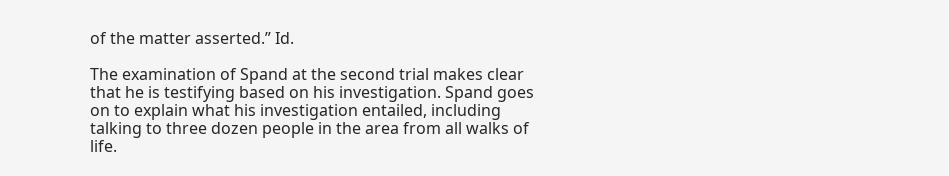of the matter asserted.” Id.

The examination of Spand at the second trial makes clear that he is testifying based on his investigation. Spand goes on to explain what his investigation entailed, including talking to three dozen people in the area from all walks of life.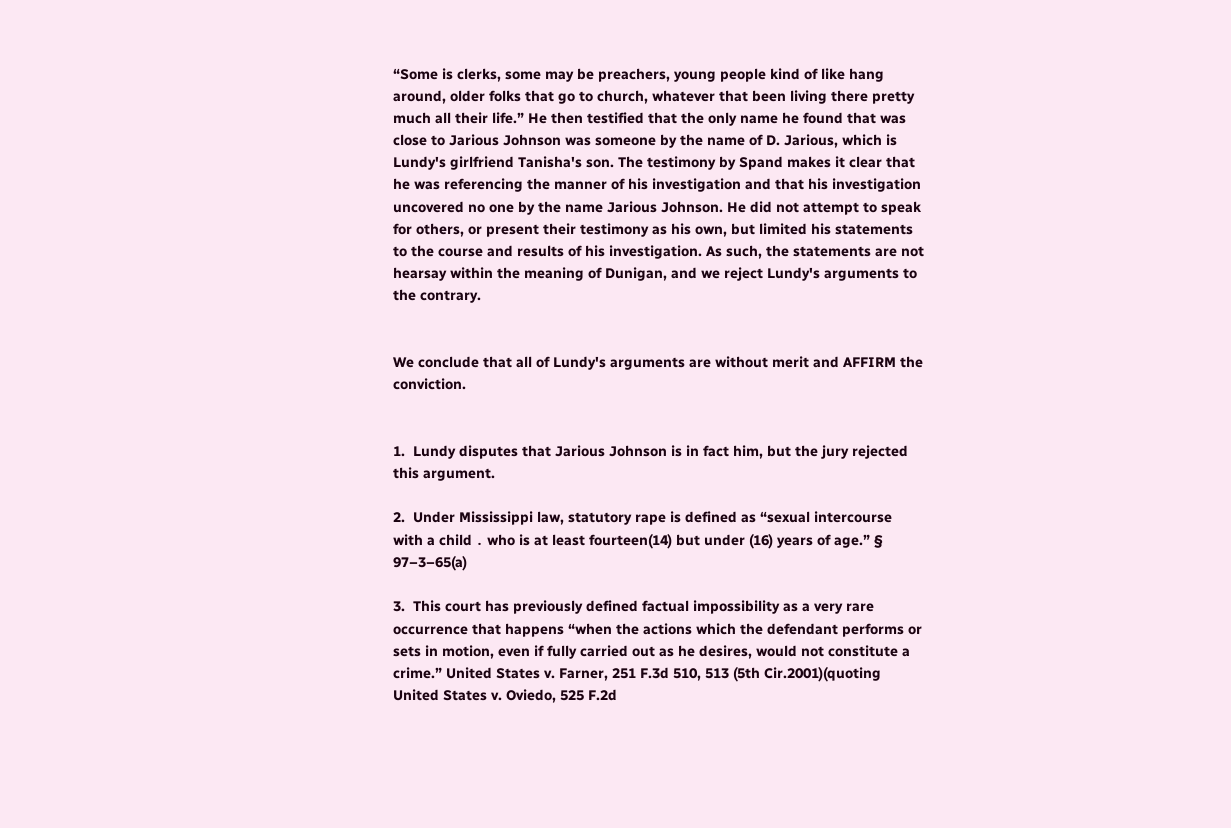“Some is clerks, some may be preachers, young people kind of like hang around, older folks that go to church, whatever that been living there pretty much all their life.” He then testified that the only name he found that was close to Jarious Johnson was someone by the name of D. Jarious, which is Lundy's girlfriend Tanisha's son. The testimony by Spand makes it clear that he was referencing the manner of his investigation and that his investigation uncovered no one by the name Jarious Johnson. He did not attempt to speak for others, or present their testimony as his own, but limited his statements to the course and results of his investigation. As such, the statements are not hearsay within the meaning of Dunigan, and we reject Lundy's arguments to the contrary.


We conclude that all of Lundy's arguments are without merit and AFFIRM the conviction.


1.  Lundy disputes that Jarious Johnson is in fact him, but the jury rejected this argument.

2.  Under Mississippi law, statutory rape is defined as “sexual intercourse with a child ․ who is at least fourteen(14) but under (16) years of age.” § 97–3–65(a)

3.  This court has previously defined factual impossibility as a very rare occurrence that happens “when the actions which the defendant performs or sets in motion, even if fully carried out as he desires, would not constitute a crime.” United States v. Farner, 251 F.3d 510, 513 (5th Cir.2001)(quoting United States v. Oviedo, 525 F.2d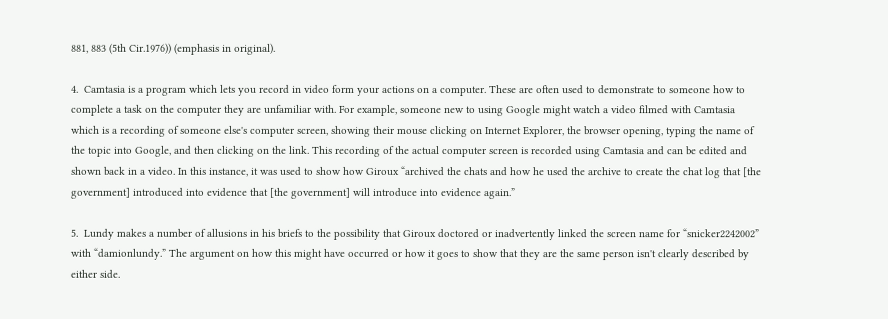881, 883 (5th Cir.1976)) (emphasis in original).

4.  Camtasia is a program which lets you record in video form your actions on a computer. These are often used to demonstrate to someone how to complete a task on the computer they are unfamiliar with. For example, someone new to using Google might watch a video filmed with Camtasia which is a recording of someone else's computer screen, showing their mouse clicking on Internet Explorer, the browser opening, typing the name of the topic into Google, and then clicking on the link. This recording of the actual computer screen is recorded using Camtasia and can be edited and shown back in a video. In this instance, it was used to show how Giroux “archived the chats and how he used the archive to create the chat log that [the government] introduced into evidence that [the government] will introduce into evidence again.”

5.  Lundy makes a number of allusions in his briefs to the possibility that Giroux doctored or inadvertently linked the screen name for “snicker2242002” with “damionlundy.” The argument on how this might have occurred or how it goes to show that they are the same person isn't clearly described by either side.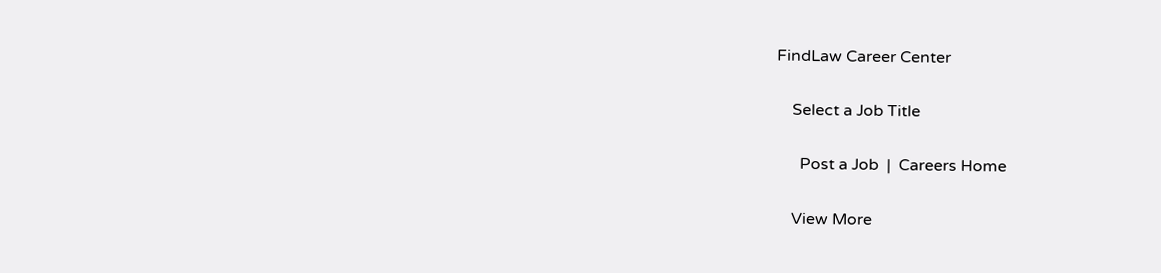FindLaw Career Center

    Select a Job Title

      Post a Job  |  Careers Home

    View More